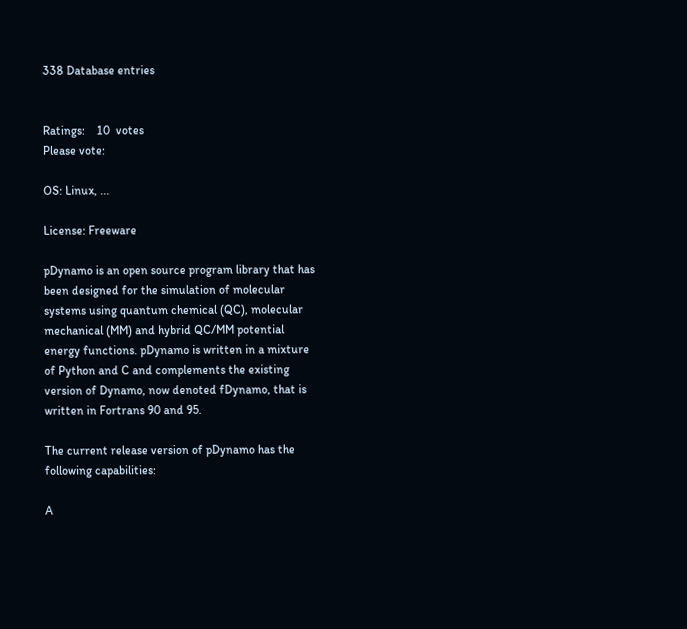338 Database entries


Ratings:    10  votes
Please vote:

OS: Linux, ...

License: Freeware

pDynamo is an open source program library that has been designed for the simulation of molecular systems using quantum chemical (QC), molecular mechanical (MM) and hybrid QC/MM potential energy functions. pDynamo is written in a mixture of Python and C and complements the existing version of Dynamo, now denoted fDynamo, that is written in Fortrans 90 and 95.

The current release version of pDynamo has the following capabilities:

A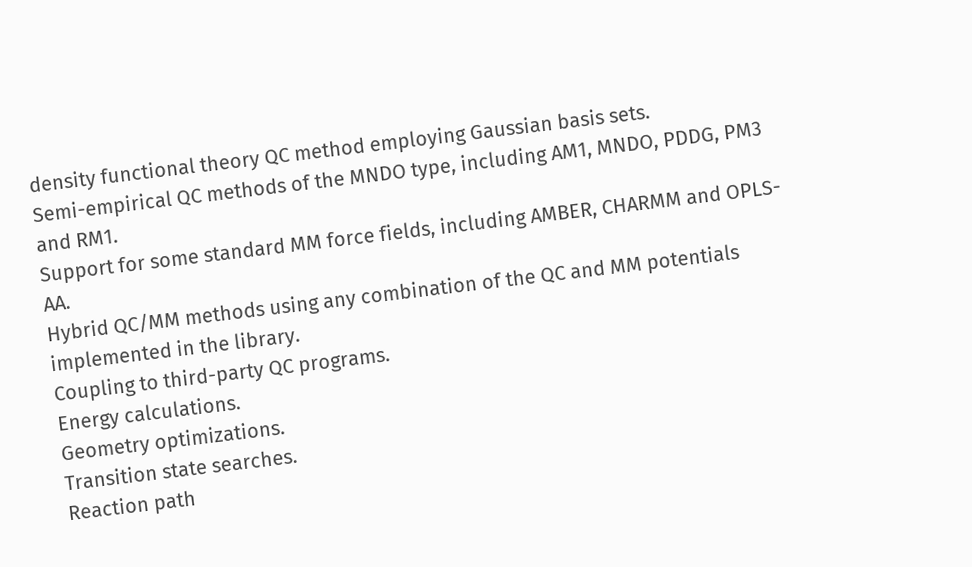density functional theory QC method employing Gaussian basis sets.
Semi-empirical QC methods of the MNDO type, including AM1, MNDO, PDDG, PM3 and RM1.
Support for some standard MM force fields, including AMBER, CHARMM and OPLS-AA.
Hybrid QC/MM methods using any combination of the QC and MM potentials implemented in the library.
Coupling to third-party QC programs.
Energy calculations.
Geometry optimizations.
Transition state searches.
Reaction path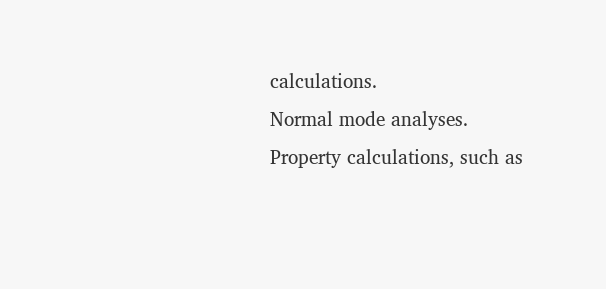calculations.
Normal mode analyses.
Property calculations, such as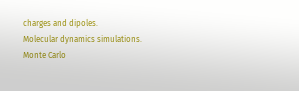charges and dipoles.
Molecular dynamics simulations.
Monte Carlo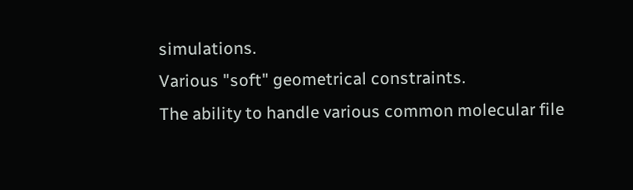simulations.
Various "soft" geometrical constraints.
The ability to handle various common molecular file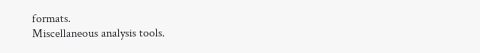formats.
Miscellaneous analysis tools.